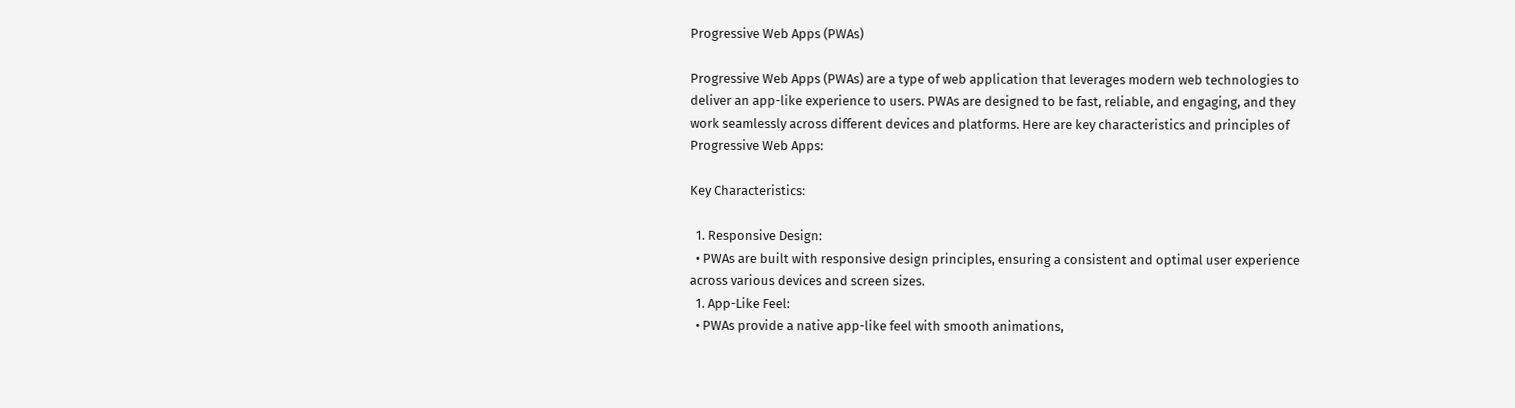Progressive Web Apps (PWAs)

Progressive Web Apps (PWAs) are a type of web application that leverages modern web technologies to deliver an app-like experience to users. PWAs are designed to be fast, reliable, and engaging, and they work seamlessly across different devices and platforms. Here are key characteristics and principles of Progressive Web Apps:

Key Characteristics:

  1. Responsive Design:
  • PWAs are built with responsive design principles, ensuring a consistent and optimal user experience across various devices and screen sizes.
  1. App-Like Feel:
  • PWAs provide a native app-like feel with smooth animations,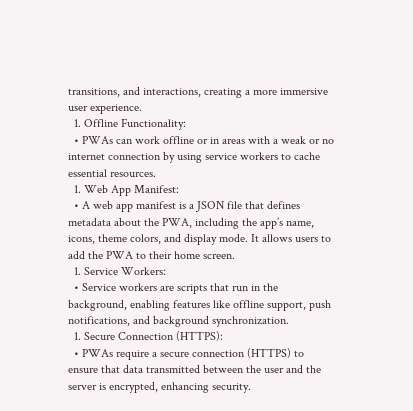transitions, and interactions, creating a more immersive user experience.
  1. Offline Functionality:
  • PWAs can work offline or in areas with a weak or no internet connection by using service workers to cache essential resources.
  1. Web App Manifest:
  • A web app manifest is a JSON file that defines metadata about the PWA, including the app’s name, icons, theme colors, and display mode. It allows users to add the PWA to their home screen.
  1. Service Workers:
  • Service workers are scripts that run in the background, enabling features like offline support, push notifications, and background synchronization.
  1. Secure Connection (HTTPS):
  • PWAs require a secure connection (HTTPS) to ensure that data transmitted between the user and the server is encrypted, enhancing security.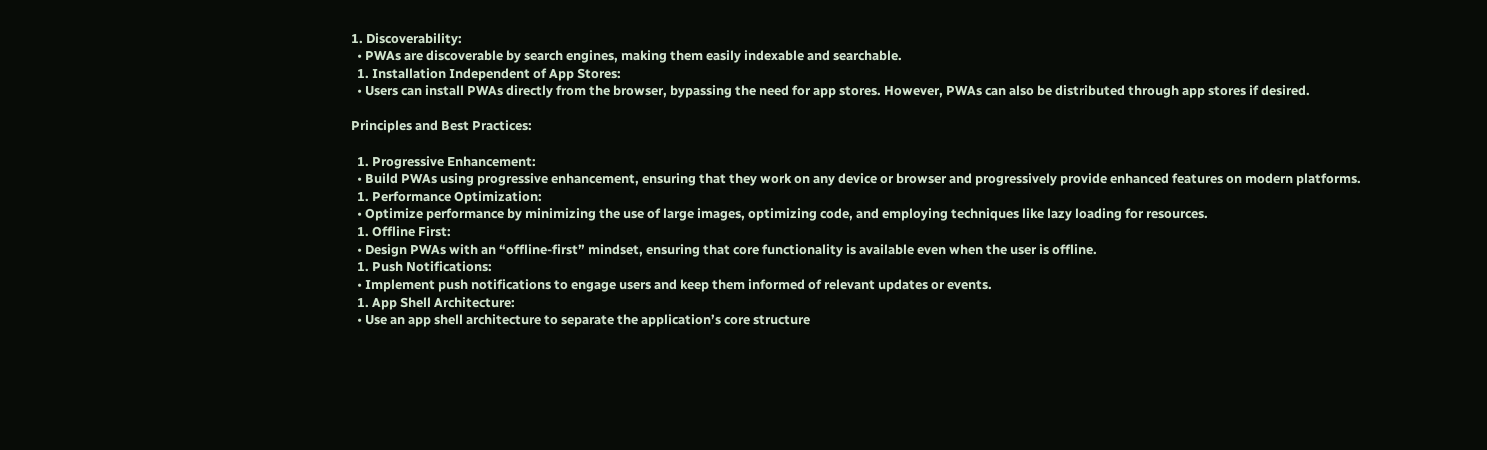1. Discoverability:
  • PWAs are discoverable by search engines, making them easily indexable and searchable.
  1. Installation Independent of App Stores:
  • Users can install PWAs directly from the browser, bypassing the need for app stores. However, PWAs can also be distributed through app stores if desired.

Principles and Best Practices:

  1. Progressive Enhancement:
  • Build PWAs using progressive enhancement, ensuring that they work on any device or browser and progressively provide enhanced features on modern platforms.
  1. Performance Optimization:
  • Optimize performance by minimizing the use of large images, optimizing code, and employing techniques like lazy loading for resources.
  1. Offline First:
  • Design PWAs with an “offline-first” mindset, ensuring that core functionality is available even when the user is offline.
  1. Push Notifications:
  • Implement push notifications to engage users and keep them informed of relevant updates or events.
  1. App Shell Architecture:
  • Use an app shell architecture to separate the application’s core structure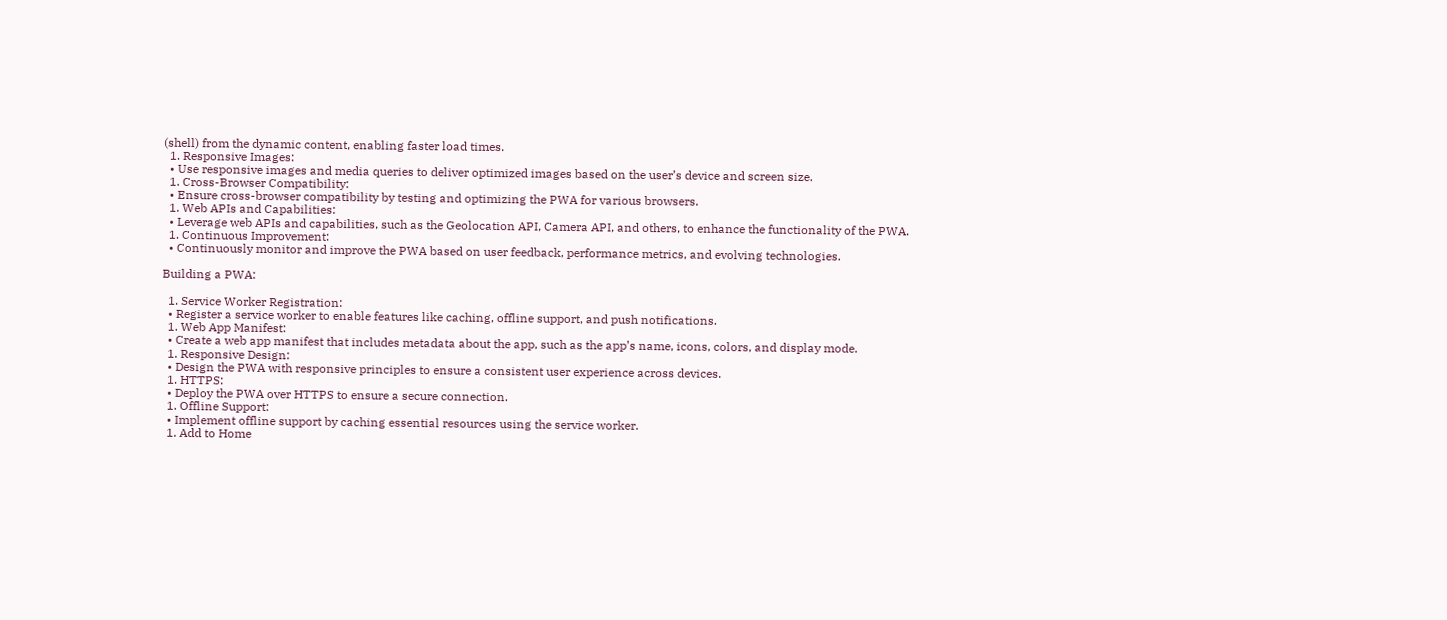(shell) from the dynamic content, enabling faster load times.
  1. Responsive Images:
  • Use responsive images and media queries to deliver optimized images based on the user’s device and screen size.
  1. Cross-Browser Compatibility:
  • Ensure cross-browser compatibility by testing and optimizing the PWA for various browsers.
  1. Web APIs and Capabilities:
  • Leverage web APIs and capabilities, such as the Geolocation API, Camera API, and others, to enhance the functionality of the PWA.
  1. Continuous Improvement:
  • Continuously monitor and improve the PWA based on user feedback, performance metrics, and evolving technologies.

Building a PWA:

  1. Service Worker Registration:
  • Register a service worker to enable features like caching, offline support, and push notifications.
  1. Web App Manifest:
  • Create a web app manifest that includes metadata about the app, such as the app’s name, icons, colors, and display mode.
  1. Responsive Design:
  • Design the PWA with responsive principles to ensure a consistent user experience across devices.
  1. HTTPS:
  • Deploy the PWA over HTTPS to ensure a secure connection.
  1. Offline Support:
  • Implement offline support by caching essential resources using the service worker.
  1. Add to Home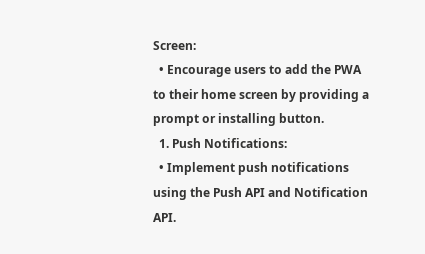Screen:
  • Encourage users to add the PWA to their home screen by providing a prompt or installing button.
  1. Push Notifications:
  • Implement push notifications using the Push API and Notification API.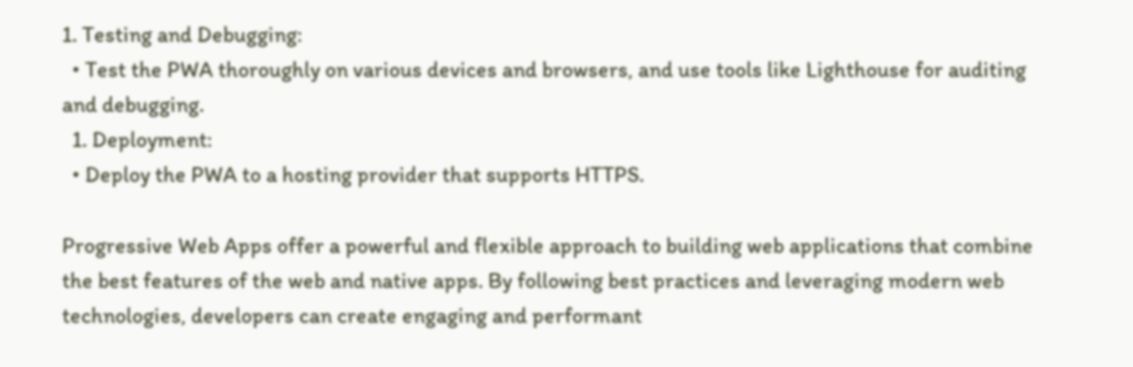1. Testing and Debugging:
  • Test the PWA thoroughly on various devices and browsers, and use tools like Lighthouse for auditing and debugging.
  1. Deployment:
  • Deploy the PWA to a hosting provider that supports HTTPS.

Progressive Web Apps offer a powerful and flexible approach to building web applications that combine the best features of the web and native apps. By following best practices and leveraging modern web technologies, developers can create engaging and performant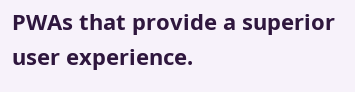PWAs that provide a superior user experience.